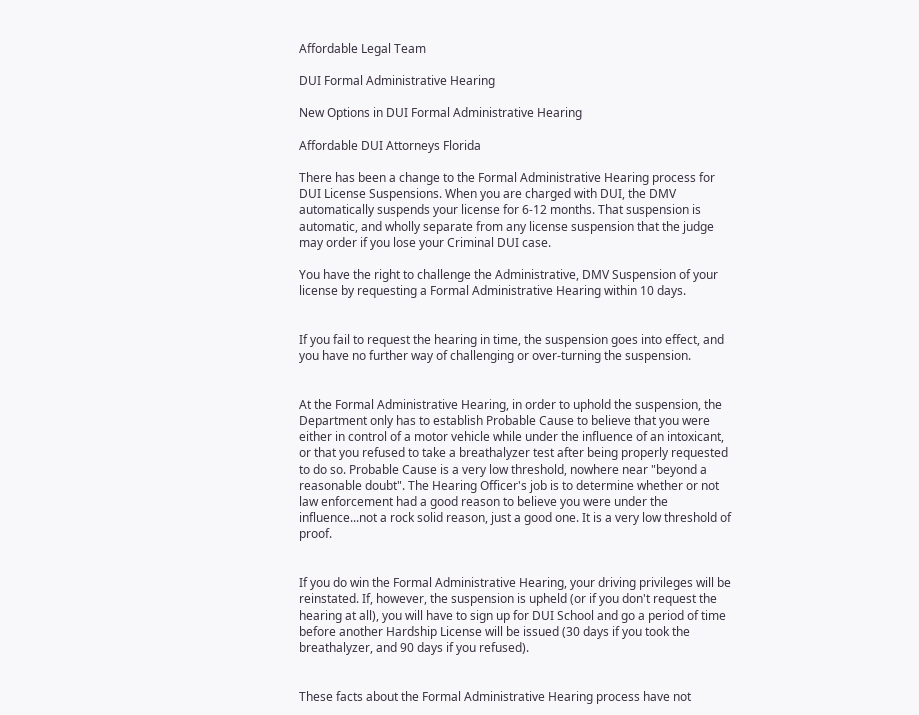Affordable Legal Team

DUI Formal Administrative Hearing

New Options in DUI Formal Administrative Hearing

Affordable DUI Attorneys Florida

There has been a change to the Formal Administrative Hearing process for DUI License Suspensions. When you are charged with DUI, the DMV automatically suspends your license for 6-12 months. That suspension is automatic, and wholly separate from any license suspension that the judge may order if you lose your Criminal DUI case.

You have the right to challenge the Administrative, DMV Suspension of your license by requesting a Formal Administrative Hearing within 10 days.


If you fail to request the hearing in time, the suspension goes into effect, and you have no further way of challenging or over-turning the suspension.


At the Formal Administrative Hearing, in order to uphold the suspension, the Department only has to establish Probable Cause to believe that you were either in control of a motor vehicle while under the influence of an intoxicant, or that you refused to take a breathalyzer test after being properly requested to do so. Probable Cause is a very low threshold, nowhere near "beyond a reasonable doubt". The Hearing Officer's job is to determine whether or not law enforcement had a good reason to believe you were under the influence...not a rock solid reason, just a good one. It is a very low threshold of proof.


If you do win the Formal Administrative Hearing, your driving privileges will be reinstated. If, however, the suspension is upheld (or if you don't request the hearing at all), you will have to sign up for DUI School and go a period of time before another Hardship License will be issued (30 days if you took the breathalyzer, and 90 days if you refused).


These facts about the Formal Administrative Hearing process have not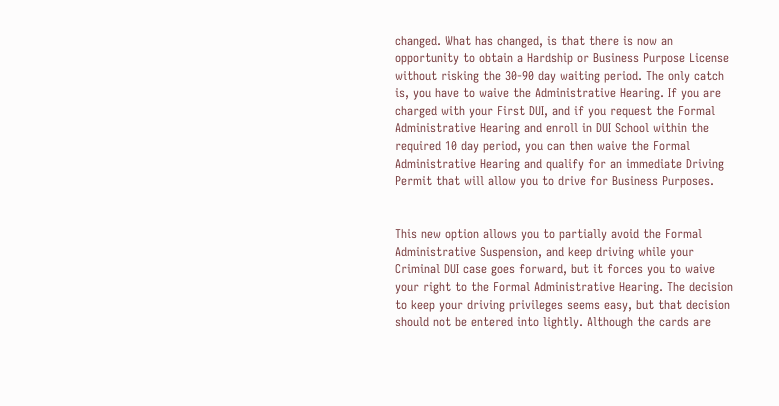changed. What has changed, is that there is now an opportunity to obtain a Hardship or Business Purpose License without risking the 30-90 day waiting period. The only catch is, you have to waive the Administrative Hearing. If you are charged with your First DUI, and if you request the Formal Administrative Hearing and enroll in DUI School within the required 10 day period, you can then waive the Formal Administrative Hearing and qualify for an immediate Driving Permit that will allow you to drive for Business Purposes.


This new option allows you to partially avoid the Formal Administrative Suspension, and keep driving while your Criminal DUI case goes forward, but it forces you to waive your right to the Formal Administrative Hearing. The decision to keep your driving privileges seems easy, but that decision should not be entered into lightly. Although the cards are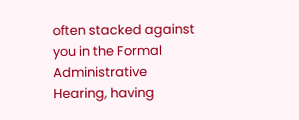often stacked against you in the Formal Administrative Hearing, having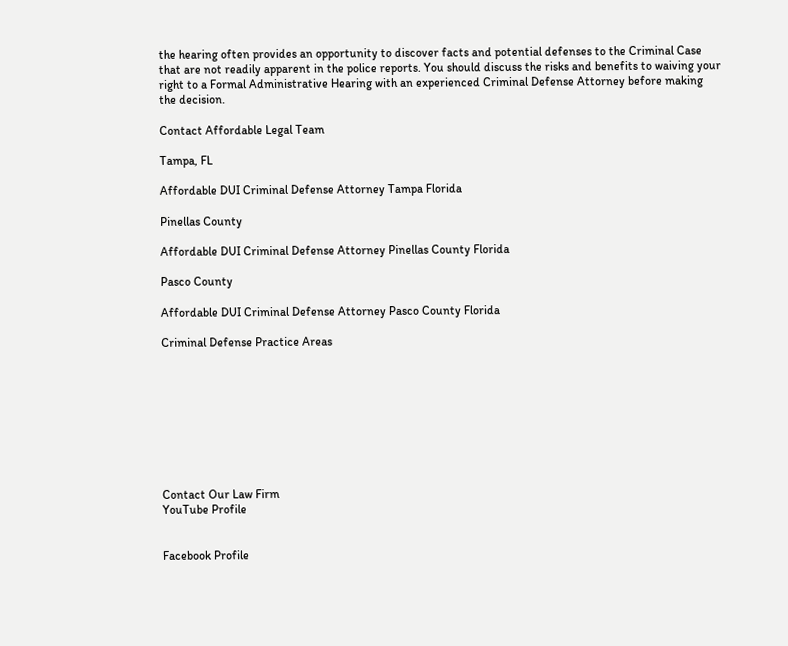the hearing often provides an opportunity to discover facts and potential defenses to the Criminal Case that are not readily apparent in the police reports. You should discuss the risks and benefits to waiving your right to a Formal Administrative Hearing with an experienced Criminal Defense Attorney before making the decision.

Contact Affordable Legal Team

Tampa, FL

Affordable DUI Criminal Defense Attorney Tampa Florida

Pinellas County

Affordable DUI Criminal Defense Attorney Pinellas County Florida

Pasco County

Affordable DUI Criminal Defense Attorney Pasco County Florida

Criminal Defense Practice Areas









Contact Our Law Firm
YouTube Profile


Facebook Profile